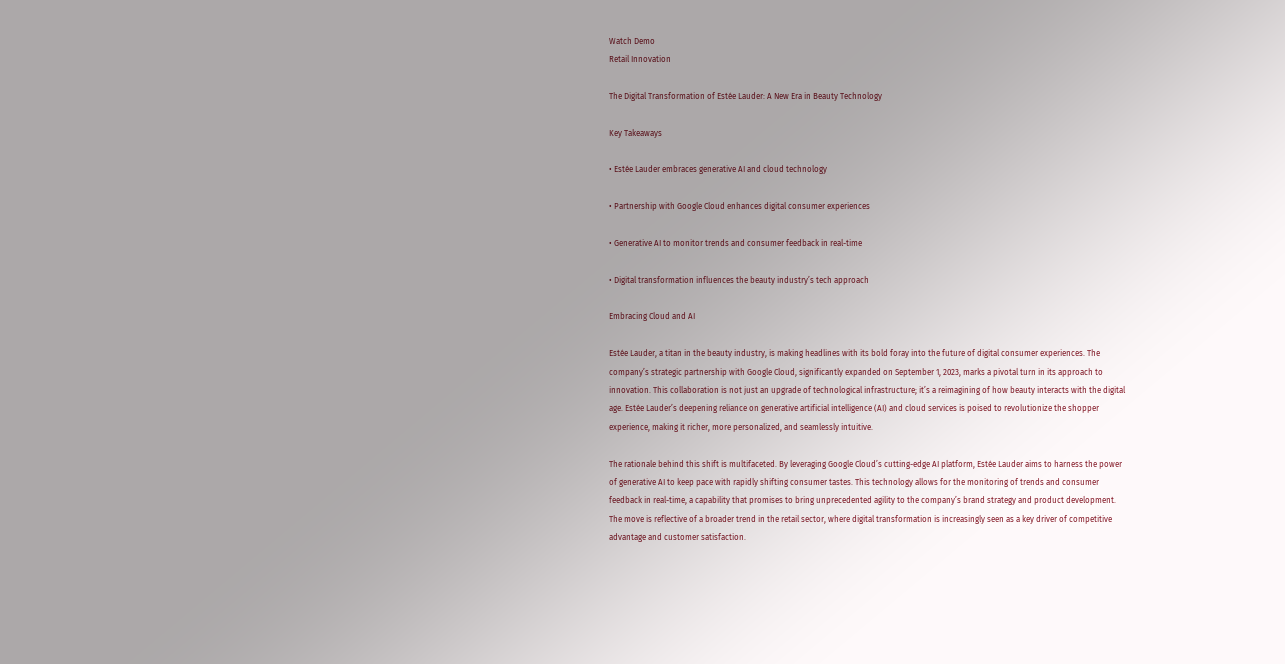Watch Demo
Retail Innovation

The Digital Transformation of Estée Lauder: A New Era in Beauty Technology

Key Takeaways

• Estée Lauder embraces generative AI and cloud technology

• Partnership with Google Cloud enhances digital consumer experiences

• Generative AI to monitor trends and consumer feedback in real-time

• Digital transformation influences the beauty industry’s tech approach

Embracing Cloud and AI

Estée Lauder, a titan in the beauty industry, is making headlines with its bold foray into the future of digital consumer experiences. The company’s strategic partnership with Google Cloud, significantly expanded on September 1, 2023, marks a pivotal turn in its approach to innovation. This collaboration is not just an upgrade of technological infrastructure; it’s a reimagining of how beauty interacts with the digital age. Estée Lauder’s deepening reliance on generative artificial intelligence (AI) and cloud services is poised to revolutionize the shopper experience, making it richer, more personalized, and seamlessly intuitive.

The rationale behind this shift is multifaceted. By leveraging Google Cloud’s cutting-edge AI platform, Estée Lauder aims to harness the power of generative AI to keep pace with rapidly shifting consumer tastes. This technology allows for the monitoring of trends and consumer feedback in real-time, a capability that promises to bring unprecedented agility to the company’s brand strategy and product development. The move is reflective of a broader trend in the retail sector, where digital transformation is increasingly seen as a key driver of competitive advantage and customer satisfaction.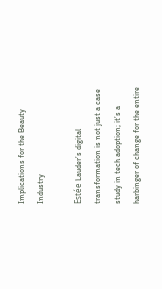Implications for the Beauty Industry

Estée Lauder’s digital transformation is not just a case study in tech adoption; it’s a harbinger of change for the entire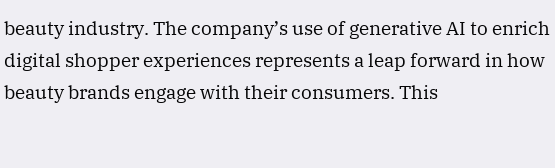beauty industry. The company’s use of generative AI to enrich digital shopper experiences represents a leap forward in how beauty brands engage with their consumers. This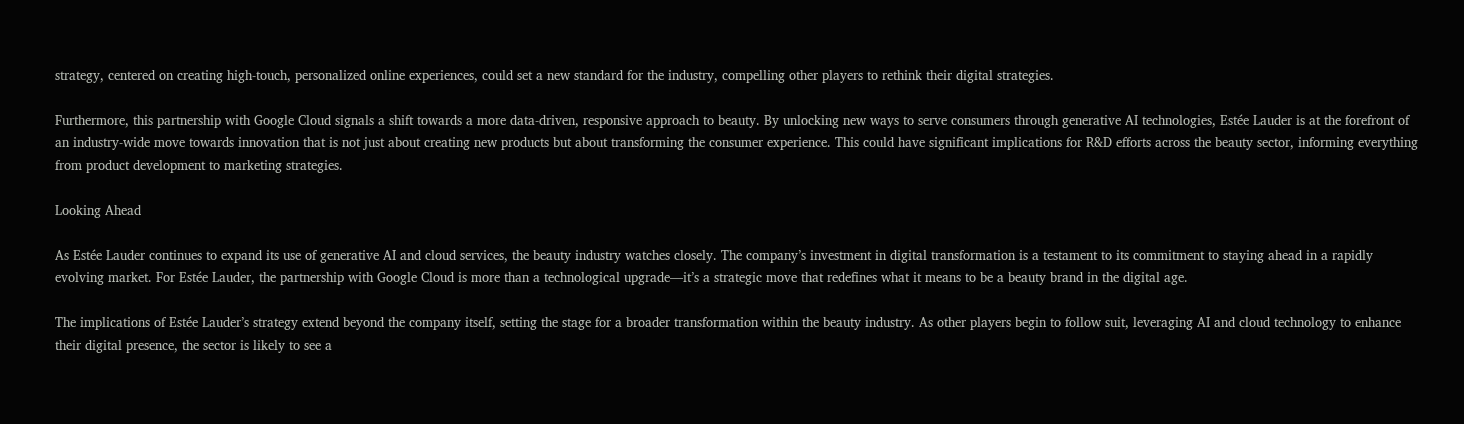strategy, centered on creating high-touch, personalized online experiences, could set a new standard for the industry, compelling other players to rethink their digital strategies.

Furthermore, this partnership with Google Cloud signals a shift towards a more data-driven, responsive approach to beauty. By unlocking new ways to serve consumers through generative AI technologies, Estée Lauder is at the forefront of an industry-wide move towards innovation that is not just about creating new products but about transforming the consumer experience. This could have significant implications for R&D efforts across the beauty sector, informing everything from product development to marketing strategies.

Looking Ahead

As Estée Lauder continues to expand its use of generative AI and cloud services, the beauty industry watches closely. The company’s investment in digital transformation is a testament to its commitment to staying ahead in a rapidly evolving market. For Estée Lauder, the partnership with Google Cloud is more than a technological upgrade—it’s a strategic move that redefines what it means to be a beauty brand in the digital age.

The implications of Estée Lauder’s strategy extend beyond the company itself, setting the stage for a broader transformation within the beauty industry. As other players begin to follow suit, leveraging AI and cloud technology to enhance their digital presence, the sector is likely to see a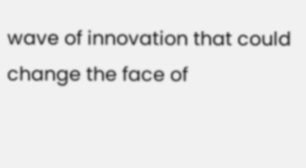wave of innovation that could change the face of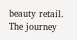beauty retail. The journey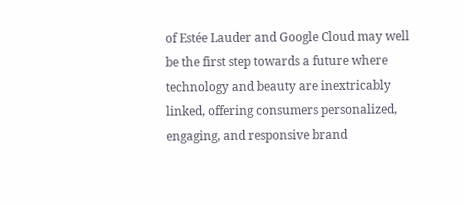of Estée Lauder and Google Cloud may well be the first step towards a future where technology and beauty are inextricably linked, offering consumers personalized, engaging, and responsive brand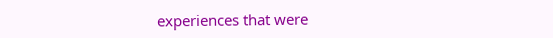experiences that were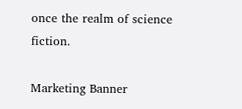once the realm of science fiction.

Marketing Banner